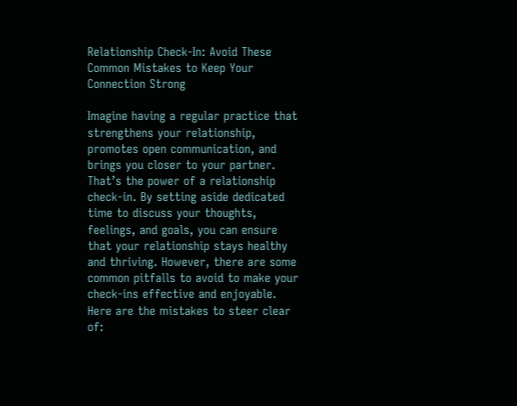Relationship Check-In: Avoid These Common Mistakes to Keep Your Connection Strong

Imagine having a regular practice that strengthens your relationship, promotes open communication, and brings you closer to your partner. That’s the power of a relationship check-in. By setting aside dedicated time to discuss your thoughts, feelings, and goals, you can ensure that your relationship stays healthy and thriving. However, there are some common pitfalls to avoid to make your check-ins effective and enjoyable. Here are the mistakes to steer clear of: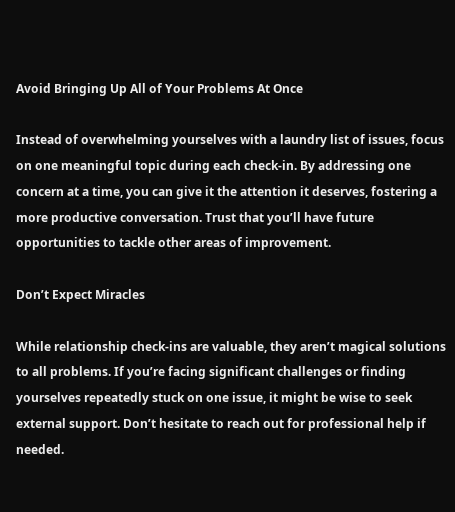Avoid Bringing Up All of Your Problems At Once

Instead of overwhelming yourselves with a laundry list of issues, focus on one meaningful topic during each check-in. By addressing one concern at a time, you can give it the attention it deserves, fostering a more productive conversation. Trust that you’ll have future opportunities to tackle other areas of improvement.

Don’t Expect Miracles

While relationship check-ins are valuable, they aren’t magical solutions to all problems. If you’re facing significant challenges or finding yourselves repeatedly stuck on one issue, it might be wise to seek external support. Don’t hesitate to reach out for professional help if needed.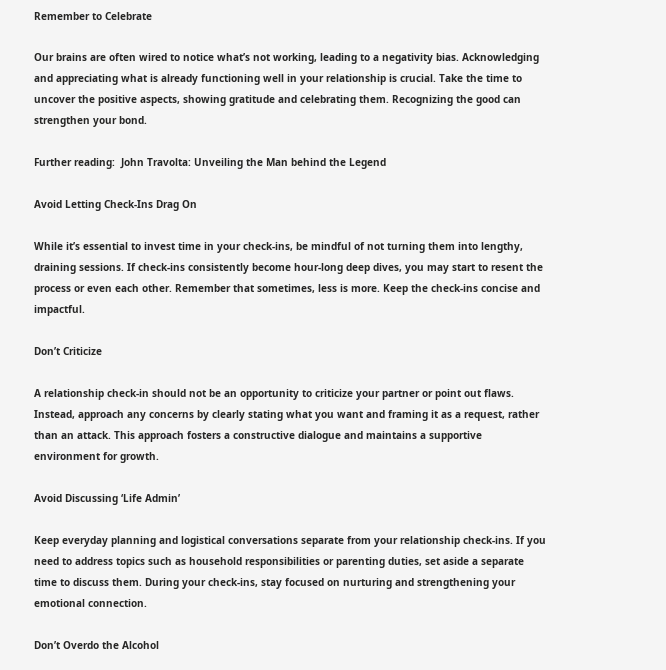Remember to Celebrate

Our brains are often wired to notice what’s not working, leading to a negativity bias. Acknowledging and appreciating what is already functioning well in your relationship is crucial. Take the time to uncover the positive aspects, showing gratitude and celebrating them. Recognizing the good can strengthen your bond.

Further reading:  John Travolta: Unveiling the Man behind the Legend

Avoid Letting Check-Ins Drag On

While it’s essential to invest time in your check-ins, be mindful of not turning them into lengthy, draining sessions. If check-ins consistently become hour-long deep dives, you may start to resent the process or even each other. Remember that sometimes, less is more. Keep the check-ins concise and impactful.

Don’t Criticize

A relationship check-in should not be an opportunity to criticize your partner or point out flaws. Instead, approach any concerns by clearly stating what you want and framing it as a request, rather than an attack. This approach fosters a constructive dialogue and maintains a supportive environment for growth.

Avoid Discussing ‘Life Admin’

Keep everyday planning and logistical conversations separate from your relationship check-ins. If you need to address topics such as household responsibilities or parenting duties, set aside a separate time to discuss them. During your check-ins, stay focused on nurturing and strengthening your emotional connection.

Don’t Overdo the Alcohol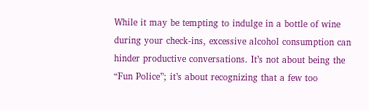While it may be tempting to indulge in a bottle of wine during your check-ins, excessive alcohol consumption can hinder productive conversations. It’s not about being the “Fun Police”; it’s about recognizing that a few too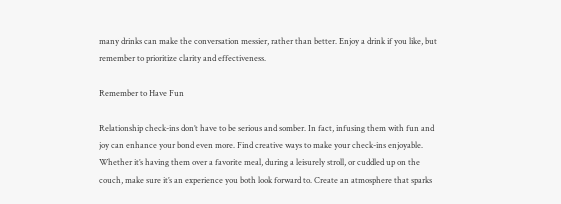many drinks can make the conversation messier, rather than better. Enjoy a drink if you like, but remember to prioritize clarity and effectiveness.

Remember to Have Fun

Relationship check-ins don’t have to be serious and somber. In fact, infusing them with fun and joy can enhance your bond even more. Find creative ways to make your check-ins enjoyable. Whether it’s having them over a favorite meal, during a leisurely stroll, or cuddled up on the couch, make sure it’s an experience you both look forward to. Create an atmosphere that sparks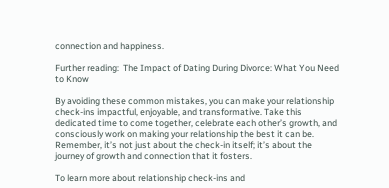connection and happiness.

Further reading:  The Impact of Dating During Divorce: What You Need to Know

By avoiding these common mistakes, you can make your relationship check-ins impactful, enjoyable, and transformative. Take this dedicated time to come together, celebrate each other’s growth, and consciously work on making your relationship the best it can be. Remember, it’s not just about the check-in itself; it’s about the journey of growth and connection that it fosters.

To learn more about relationship check-ins and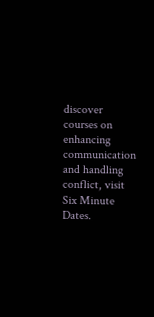discover courses on enhancing communication and handling conflict, visit Six Minute Dates.